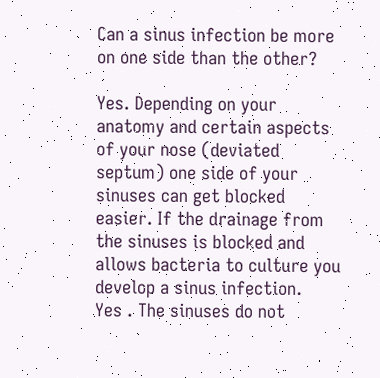Can a sinus infection be more on one side than the other?

Yes. Depending on your anatomy and certain aspects of your nose (deviated septum) one side of your sinuses can get blocked easier. If the drainage from the sinuses is blocked and allows bacteria to culture you develop a sinus infection.
Yes . The sinuses do not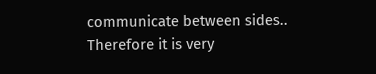communicate between sides.. Therefore it is very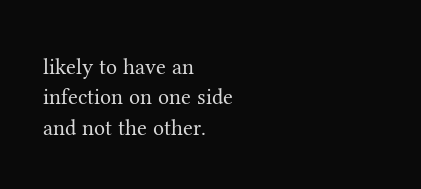likely to have an infection on one side and not the other.